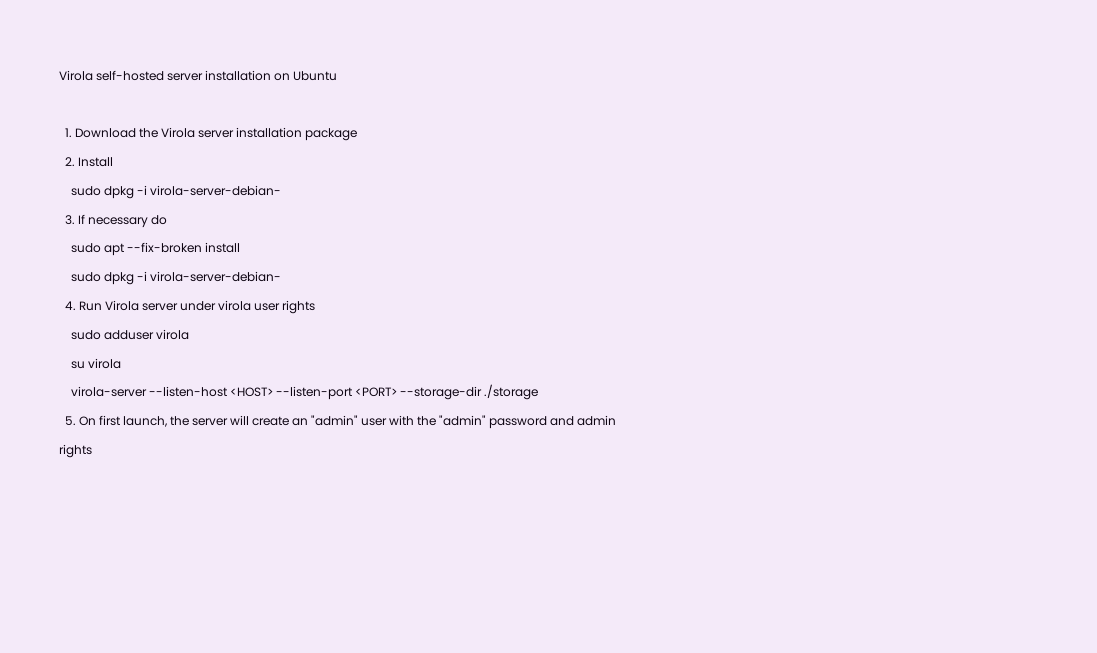Virola self-hosted server installation on Ubuntu

  1. Download the Virola server installation package
  2. Install
    sudo dpkg -i virola-server-debian-
  3. If necessary do
    sudo apt --fix-broken install
    sudo dpkg -i virola-server-debian-
  4. Run Virola server under virola user rights
    sudo adduser virola
    su virola
    virola-server --listen-host <HOST> --listen-port <PORT> --storage-dir ./storage
  5. On first launch, the server will create an "admin" user with the "admin" password and admin rights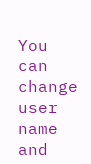You can change user name and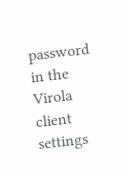password in the Virola client settings